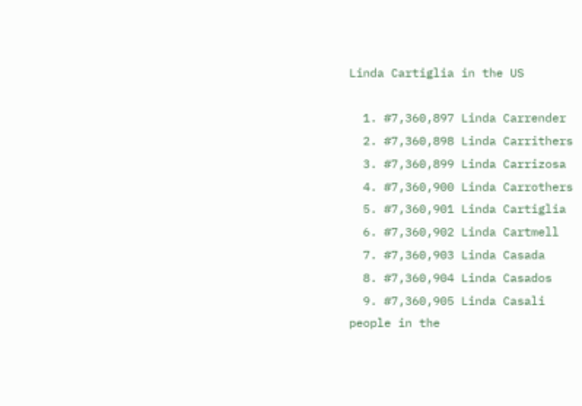Linda Cartiglia in the US

  1. #7,360,897 Linda Carrender
  2. #7,360,898 Linda Carrithers
  3. #7,360,899 Linda Carrizosa
  4. #7,360,900 Linda Carrothers
  5. #7,360,901 Linda Cartiglia
  6. #7,360,902 Linda Cartmell
  7. #7,360,903 Linda Casada
  8. #7,360,904 Linda Casados
  9. #7,360,905 Linda Casali
people in the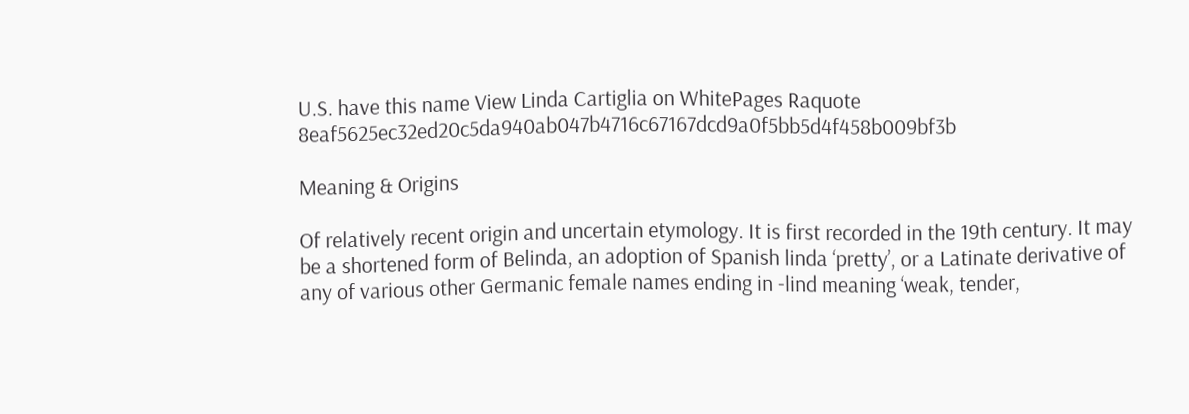U.S. have this name View Linda Cartiglia on WhitePages Raquote 8eaf5625ec32ed20c5da940ab047b4716c67167dcd9a0f5bb5d4f458b009bf3b

Meaning & Origins

Of relatively recent origin and uncertain etymology. It is first recorded in the 19th century. It may be a shortened form of Belinda, an adoption of Spanish linda ‘pretty’, or a Latinate derivative of any of various other Germanic female names ending in -lind meaning ‘weak, tender,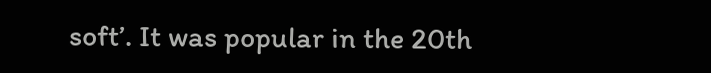soft’. It was popular in the 20th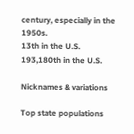century, especially in the 1950s.
13th in the U.S.
193,180th in the U.S.

Nicknames & variations

Top state populations